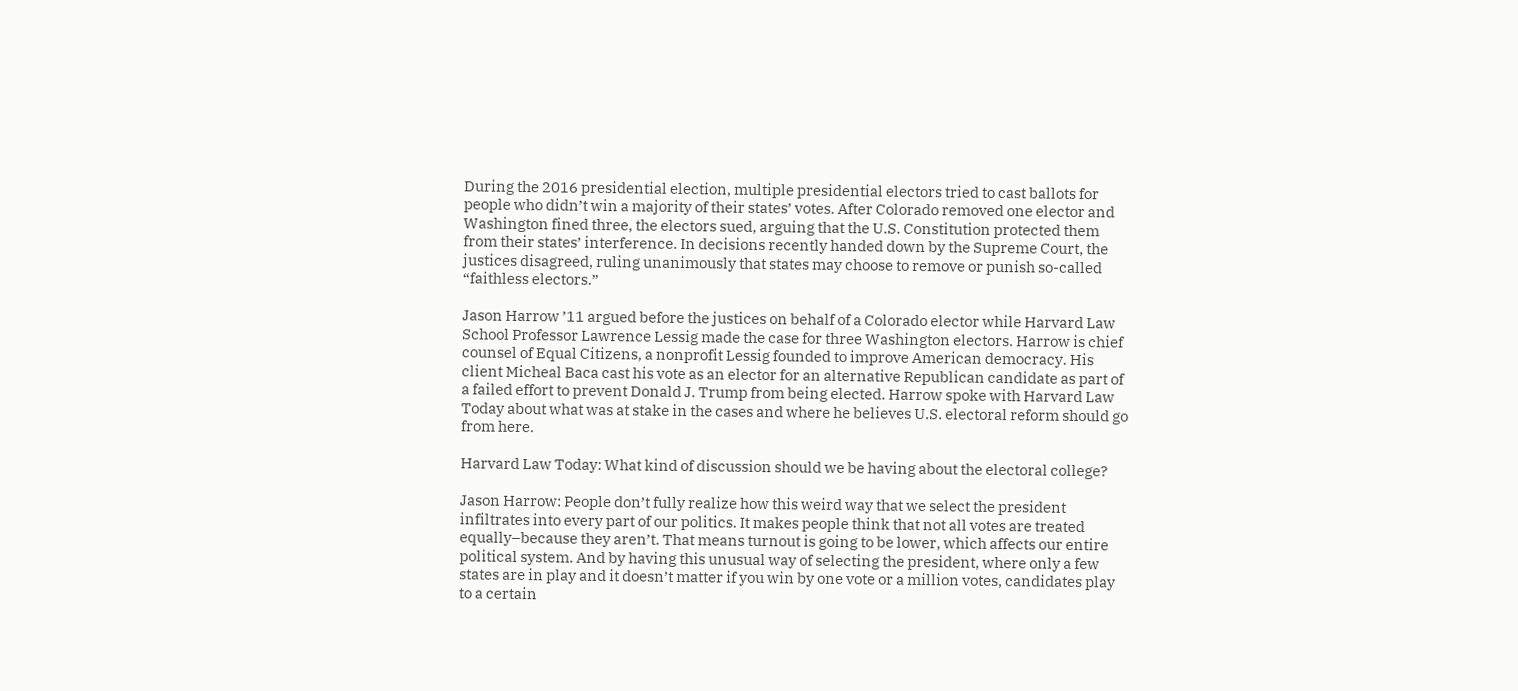During the 2016 presidential election, multiple presidential electors tried to cast ballots for people who didn’t win a majority of their states’ votes. After Colorado removed one elector and Washington fined three, the electors sued, arguing that the U.S. Constitution protected them from their states’ interference. In decisions recently handed down by the Supreme Court, the justices disagreed, ruling unanimously that states may choose to remove or punish so-called “faithless electors.”

Jason Harrow ’11 argued before the justices on behalf of a Colorado elector while Harvard Law School Professor Lawrence Lessig made the case for three Washington electors. Harrow is chief counsel of Equal Citizens, a nonprofit Lessig founded to improve American democracy. His client Micheal Baca cast his vote as an elector for an alternative Republican candidate as part of a failed effort to prevent Donald J. Trump from being elected. Harrow spoke with Harvard Law Today about what was at stake in the cases and where he believes U.S. electoral reform should go from here.

Harvard Law Today: What kind of discussion should we be having about the electoral college?

Jason Harrow: People don’t fully realize how this weird way that we select the president infiltrates into every part of our politics. It makes people think that not all votes are treated equally–because they aren’t. That means turnout is going to be lower, which affects our entire political system. And by having this unusual way of selecting the president, where only a few states are in play and it doesn’t matter if you win by one vote or a million votes, candidates play to a certain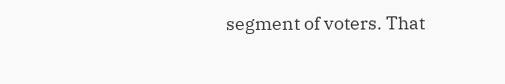segment of voters. That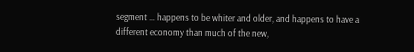segment … happens to be whiter and older, and happens to have a different economy than much of the new,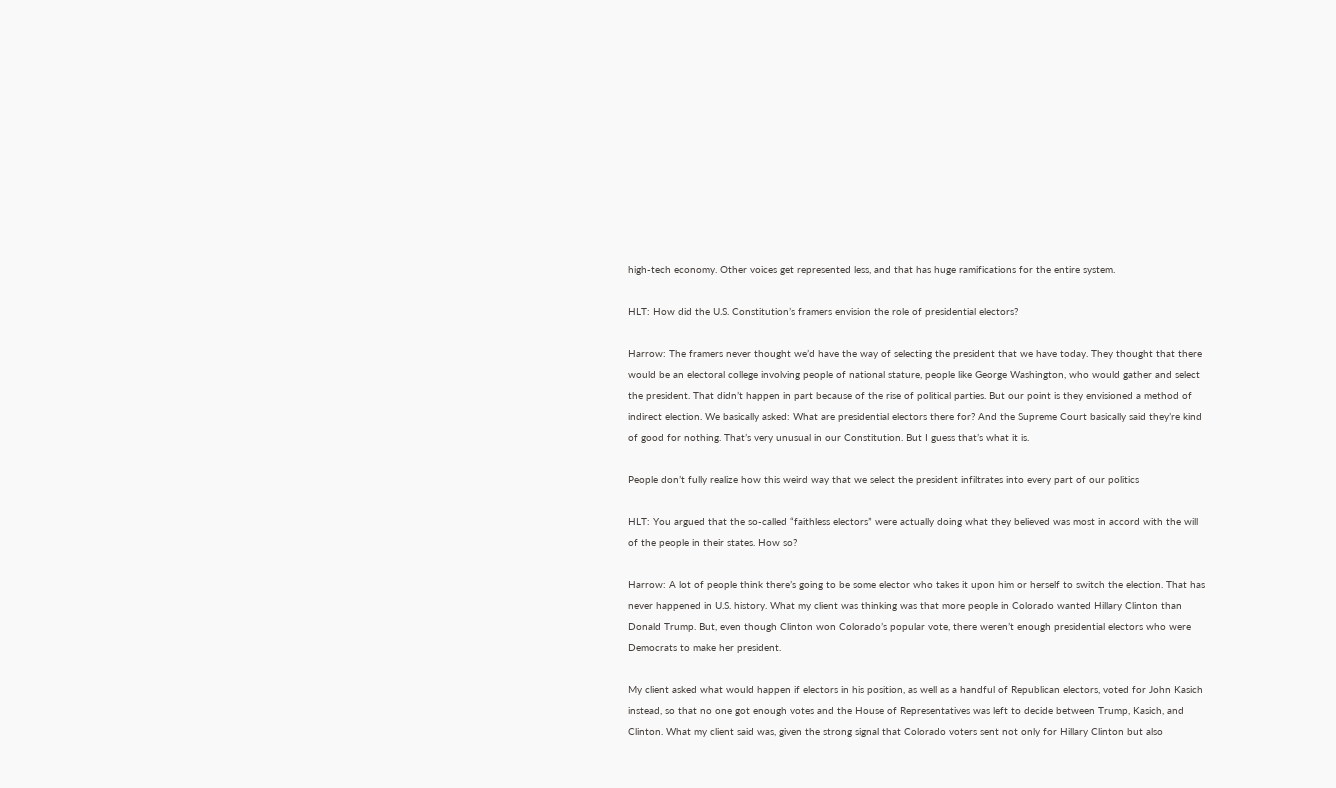high-tech economy. Other voices get represented less, and that has huge ramifications for the entire system.

HLT: How did the U.S. Constitution’s framers envision the role of presidential electors?

Harrow: The framers never thought we’d have the way of selecting the president that we have today. They thought that there would be an electoral college involving people of national stature, people like George Washington, who would gather and select the president. That didn’t happen in part because of the rise of political parties. But our point is they envisioned a method of indirect election. We basically asked: What are presidential electors there for? And the Supreme Court basically said they’re kind of good for nothing. That’s very unusual in our Constitution. But I guess that’s what it is.

People don’t fully realize how this weird way that we select the president infiltrates into every part of our politics

HLT: You argued that the so-called “faithless electors” were actually doing what they believed was most in accord with the will of the people in their states. How so?

Harrow: A lot of people think there’s going to be some elector who takes it upon him or herself to switch the election. That has never happened in U.S. history. What my client was thinking was that more people in Colorado wanted Hillary Clinton than Donald Trump. But, even though Clinton won Colorado’s popular vote, there weren’t enough presidential electors who were Democrats to make her president.

My client asked what would happen if electors in his position, as well as a handful of Republican electors, voted for John Kasich instead, so that no one got enough votes and the House of Representatives was left to decide between Trump, Kasich, and Clinton. What my client said was, given the strong signal that Colorado voters sent not only for Hillary Clinton but also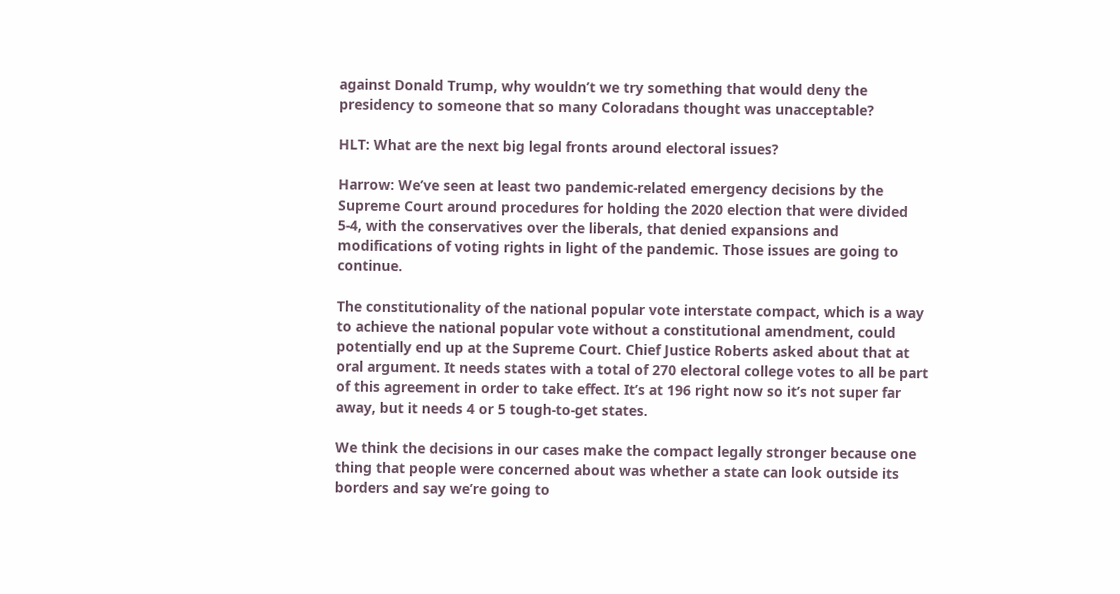against Donald Trump, why wouldn’t we try something that would deny the presidency to someone that so many Coloradans thought was unacceptable?

HLT: What are the next big legal fronts around electoral issues?

Harrow: We’ve seen at least two pandemic-related emergency decisions by the Supreme Court around procedures for holding the 2020 election that were divided 5-4, with the conservatives over the liberals, that denied expansions and modifications of voting rights in light of the pandemic. Those issues are going to continue.

The constitutionality of the national popular vote interstate compact, which is a way to achieve the national popular vote without a constitutional amendment, could potentially end up at the Supreme Court. Chief Justice Roberts asked about that at oral argument. It needs states with a total of 270 electoral college votes to all be part of this agreement in order to take effect. It’s at 196 right now so it’s not super far away, but it needs 4 or 5 tough-to-get states.

We think the decisions in our cases make the compact legally stronger because one thing that people were concerned about was whether a state can look outside its borders and say we’re going to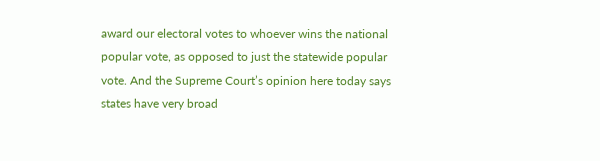award our electoral votes to whoever wins the national popular vote, as opposed to just the statewide popular vote. And the Supreme Court’s opinion here today says states have very broad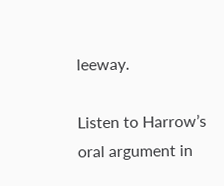leeway.

Listen to Harrow’s oral argument in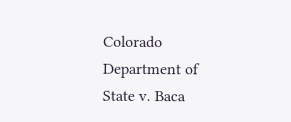Colorado Department of State v. Baca